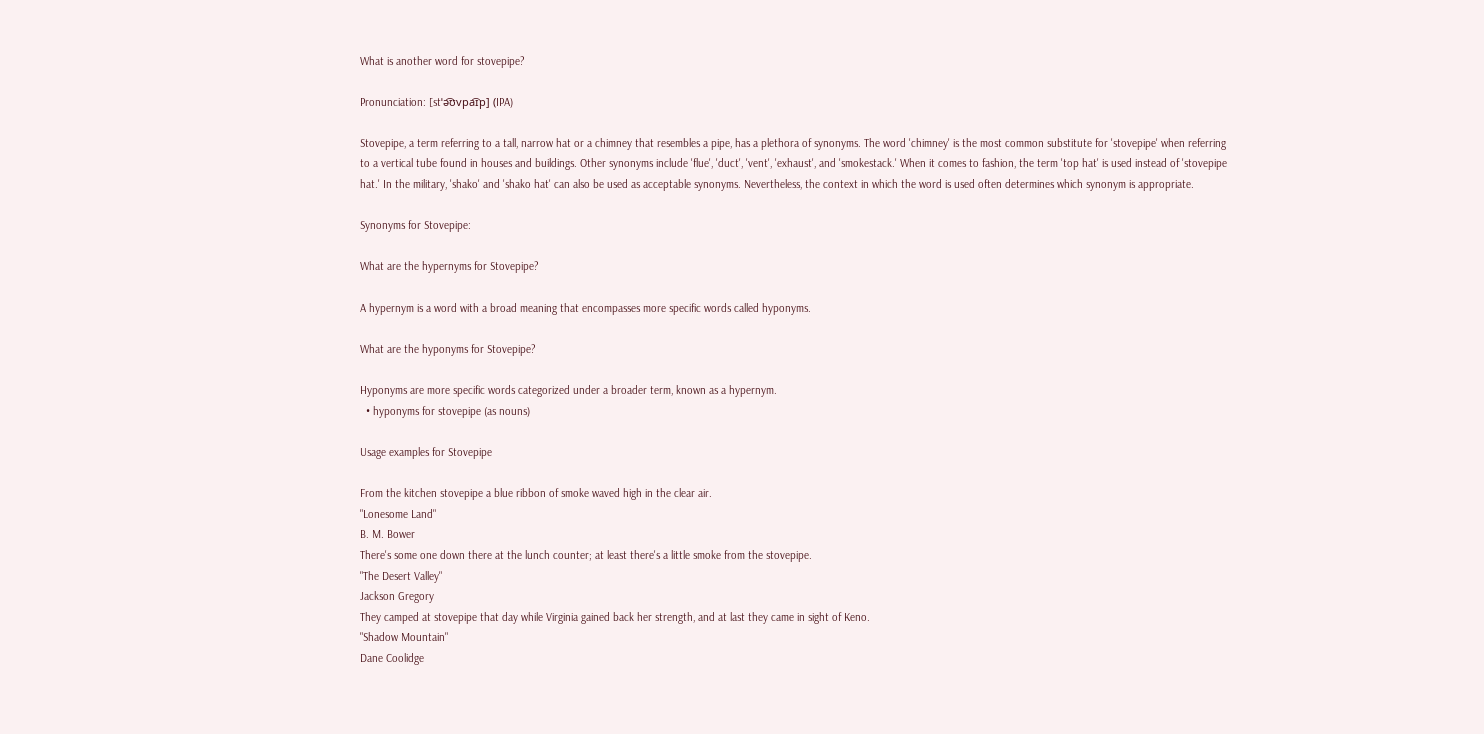What is another word for stovepipe?

Pronunciation: [stˈə͡ʊvpa͡ɪp] (IPA)

Stovepipe, a term referring to a tall, narrow hat or a chimney that resembles a pipe, has a plethora of synonyms. The word 'chimney' is the most common substitute for 'stovepipe' when referring to a vertical tube found in houses and buildings. Other synonyms include 'flue', 'duct', 'vent', 'exhaust', and 'smokestack.' When it comes to fashion, the term 'top hat' is used instead of 'stovepipe hat.' In the military, 'shako' and 'shako hat' can also be used as acceptable synonyms. Nevertheless, the context in which the word is used often determines which synonym is appropriate.

Synonyms for Stovepipe:

What are the hypernyms for Stovepipe?

A hypernym is a word with a broad meaning that encompasses more specific words called hyponyms.

What are the hyponyms for Stovepipe?

Hyponyms are more specific words categorized under a broader term, known as a hypernym.
  • hyponyms for stovepipe (as nouns)

Usage examples for Stovepipe

From the kitchen stovepipe a blue ribbon of smoke waved high in the clear air.
"Lonesome Land"
B. M. Bower
There's some one down there at the lunch counter; at least there's a little smoke from the stovepipe.
"The Desert Valley"
Jackson Gregory
They camped at stovepipe that day while Virginia gained back her strength, and at last they came in sight of Keno.
"Shadow Mountain"
Dane Coolidge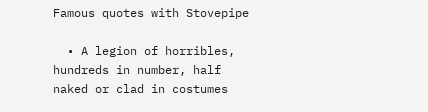Famous quotes with Stovepipe

  • A legion of horribles, hundreds in number, half naked or clad in costumes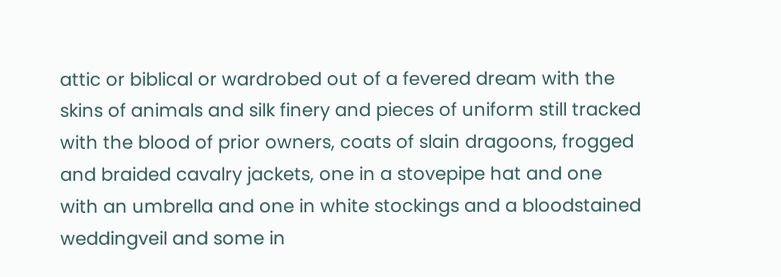attic or biblical or wardrobed out of a fevered dream with the skins of animals and silk finery and pieces of uniform still tracked with the blood of prior owners, coats of slain dragoons, frogged and braided cavalry jackets, one in a stovepipe hat and one with an umbrella and one in white stockings and a bloodstained weddingveil and some in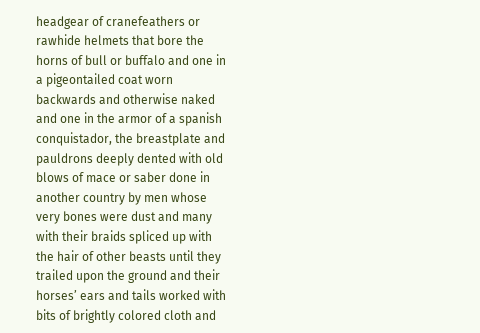headgear of cranefeathers or rawhide helmets that bore the horns of bull or buffalo and one in a pigeontailed coat worn backwards and otherwise naked and one in the armor of a spanish conquistador, the breastplate and pauldrons deeply dented with old blows of mace or saber done in another country by men whose very bones were dust and many with their braids spliced up with the hair of other beasts until they trailed upon the ground and their horses’ ears and tails worked with bits of brightly colored cloth and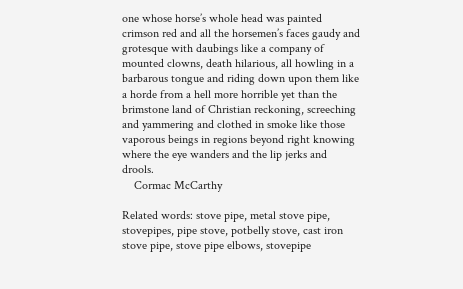one whose horse’s whole head was painted crimson red and all the horsemen’s faces gaudy and grotesque with daubings like a company of mounted clowns, death hilarious, all howling in a barbarous tongue and riding down upon them like a horde from a hell more horrible yet than the brimstone land of Christian reckoning, screeching and yammering and clothed in smoke like those vaporous beings in regions beyond right knowing where the eye wanders and the lip jerks and drools.
    Cormac McCarthy

Related words: stove pipe, metal stove pipe, stovepipes, pipe stove, potbelly stove, cast iron stove pipe, stove pipe elbows, stovepipe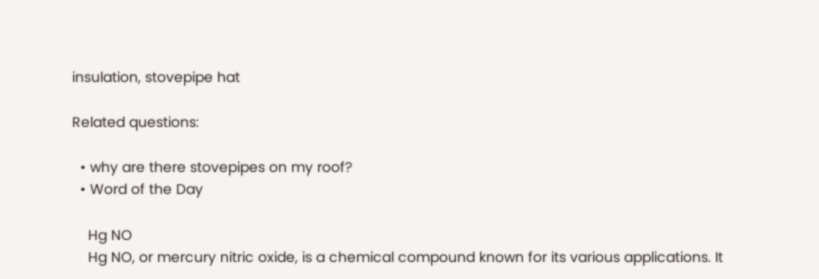insulation, stovepipe hat

Related questions:

  • why are there stovepipes on my roof?
  • Word of the Day

    Hg NO
    Hg NO, or mercury nitric oxide, is a chemical compound known for its various applications. It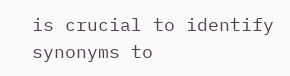is crucial to identify synonyms to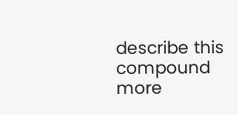describe this compound more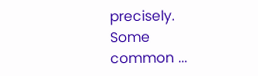precisely. Some common ...